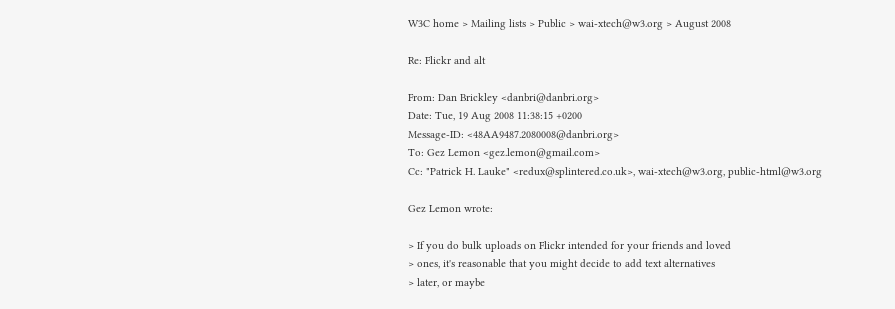W3C home > Mailing lists > Public > wai-xtech@w3.org > August 2008

Re: Flickr and alt

From: Dan Brickley <danbri@danbri.org>
Date: Tue, 19 Aug 2008 11:38:15 +0200
Message-ID: <48AA9487.2080008@danbri.org>
To: Gez Lemon <gez.lemon@gmail.com>
Cc: "Patrick H. Lauke" <redux@splintered.co.uk>, wai-xtech@w3.org, public-html@w3.org

Gez Lemon wrote:

> If you do bulk uploads on Flickr intended for your friends and loved
> ones, it's reasonable that you might decide to add text alternatives
> later, or maybe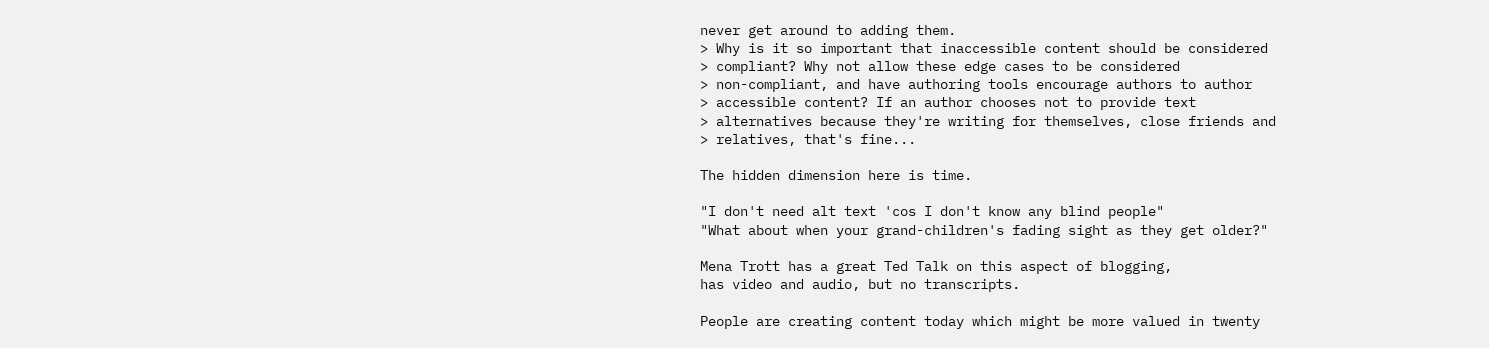never get around to adding them.
> Why is it so important that inaccessible content should be considered
> compliant? Why not allow these edge cases to be considered
> non-compliant, and have authoring tools encourage authors to author
> accessible content? If an author chooses not to provide text
> alternatives because they're writing for themselves, close friends and
> relatives, that's fine...

The hidden dimension here is time.

"I don't need alt text 'cos I don't know any blind people"
"What about when your grand-children's fading sight as they get older?"

Mena Trott has a great Ted Talk on this aspect of blogging,
has video and audio, but no transcripts.

People are creating content today which might be more valued in twenty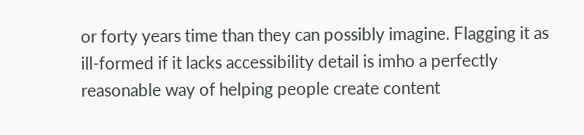or forty years time than they can possibly imagine. Flagging it as
ill-formed if it lacks accessibility detail is imho a perfectly
reasonable way of helping people create content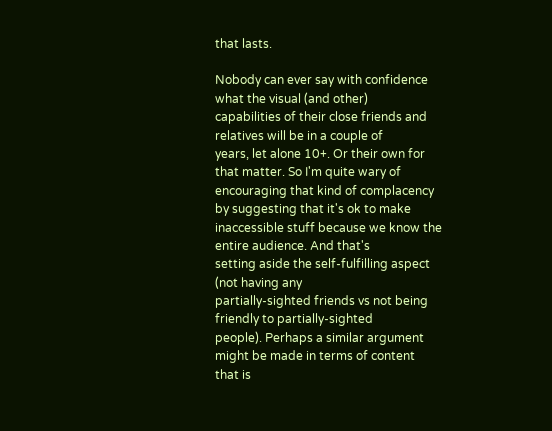that lasts.

Nobody can ever say with confidence what the visual (and other)
capabilities of their close friends and relatives will be in a couple of
years, let alone 10+. Or their own for that matter. So I'm quite wary of
encouraging that kind of complacency by suggesting that it's ok to make
inaccessible stuff because we know the entire audience. And that's
setting aside the self-fulfilling aspect (not having any
partially-sighted friends vs not being friendly to partially-sighted
people). Perhaps a similar argument might be made in terms of content
that is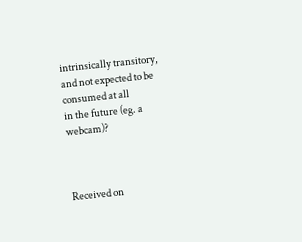intrinsically transitory, and not expected to be consumed at all
in the future (eg. a webcam)?



Received on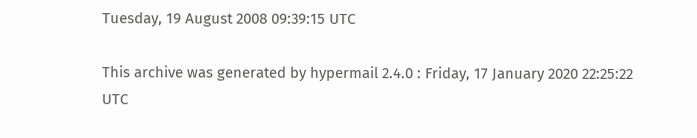Tuesday, 19 August 2008 09:39:15 UTC

This archive was generated by hypermail 2.4.0 : Friday, 17 January 2020 22:25:22 UTC